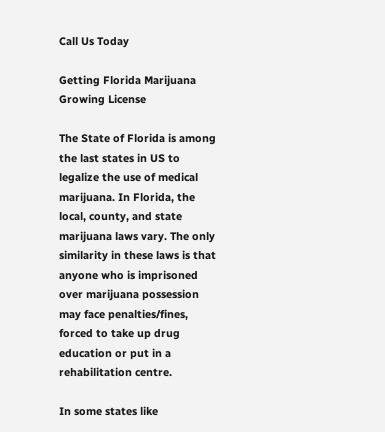Call Us Today

Getting Florida Marijuana Growing License

The State of Florida is among the last states in US to legalize the use of medical marijuana. In Florida, the local, county, and state marijuana laws vary. The only similarity in these laws is that anyone who is imprisoned over marijuana possession may face penalties/fines, forced to take up drug education or put in a rehabilitation centre.

In some states like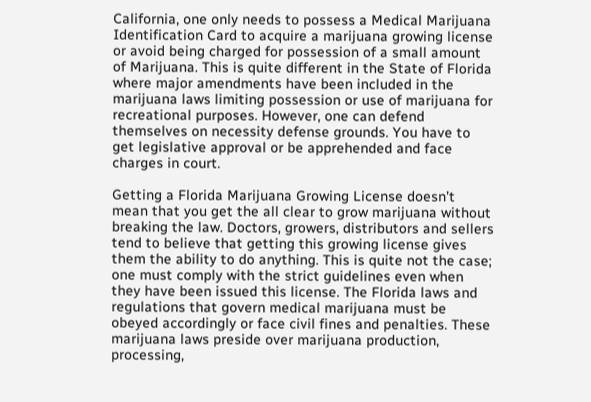California, one only needs to possess a Medical Marijuana Identification Card to acquire a marijuana growing license or avoid being charged for possession of a small amount of Marijuana. This is quite different in the State of Florida where major amendments have been included in the marijuana laws limiting possession or use of marijuana for recreational purposes. However, one can defend themselves on necessity defense grounds. You have to get legislative approval or be apprehended and face charges in court.

Getting a Florida Marijuana Growing License doesn’t mean that you get the all clear to grow marijuana without breaking the law. Doctors, growers, distributors and sellers tend to believe that getting this growing license gives them the ability to do anything. This is quite not the case; one must comply with the strict guidelines even when they have been issued this license. The Florida laws and regulations that govern medical marijuana must be obeyed accordingly or face civil fines and penalties. These marijuana laws preside over marijuana production, processing,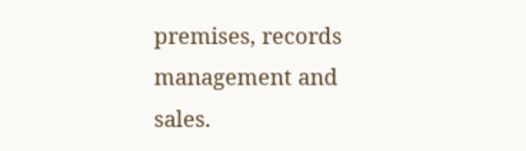premises, records management and sales.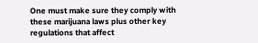One must make sure they comply with these marijuana laws plus other key regulations that affect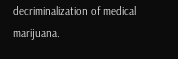decriminalization of medical marijuana.